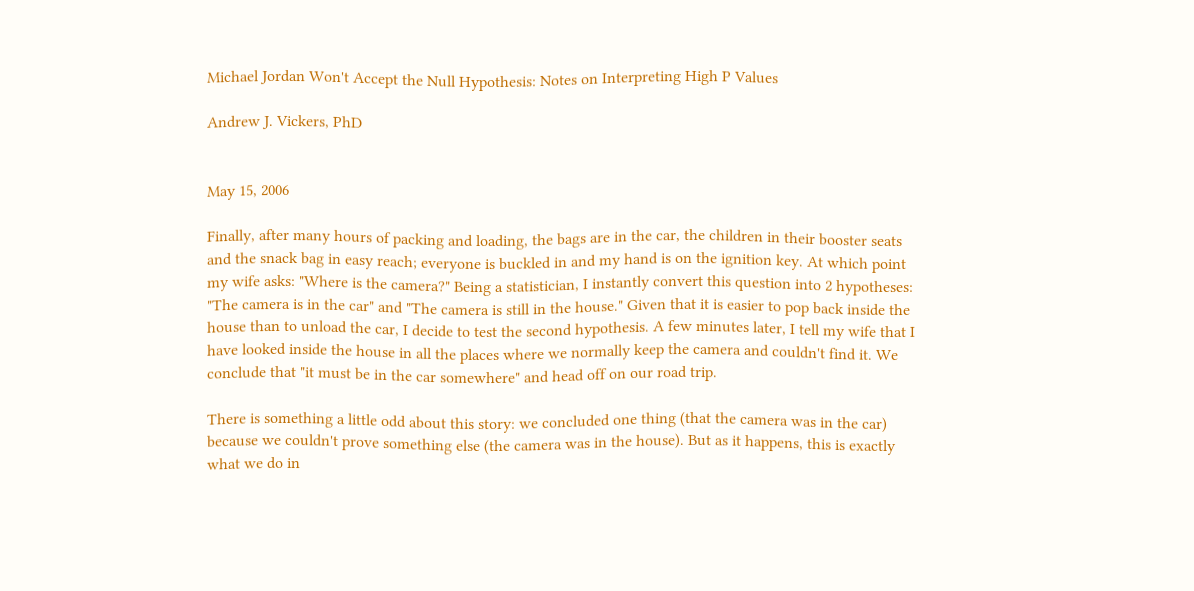Michael Jordan Won't Accept the Null Hypothesis: Notes on Interpreting High P Values

Andrew J. Vickers, PhD


May 15, 2006

Finally, after many hours of packing and loading, the bags are in the car, the children in their booster seats and the snack bag in easy reach; everyone is buckled in and my hand is on the ignition key. At which point my wife asks: "Where is the camera?" Being a statistician, I instantly convert this question into 2 hypotheses: "The camera is in the car" and "The camera is still in the house." Given that it is easier to pop back inside the house than to unload the car, I decide to test the second hypothesis. A few minutes later, I tell my wife that I have looked inside the house in all the places where we normally keep the camera and couldn't find it. We conclude that "it must be in the car somewhere" and head off on our road trip.

There is something a little odd about this story: we concluded one thing (that the camera was in the car) because we couldn't prove something else (the camera was in the house). But as it happens, this is exactly what we do in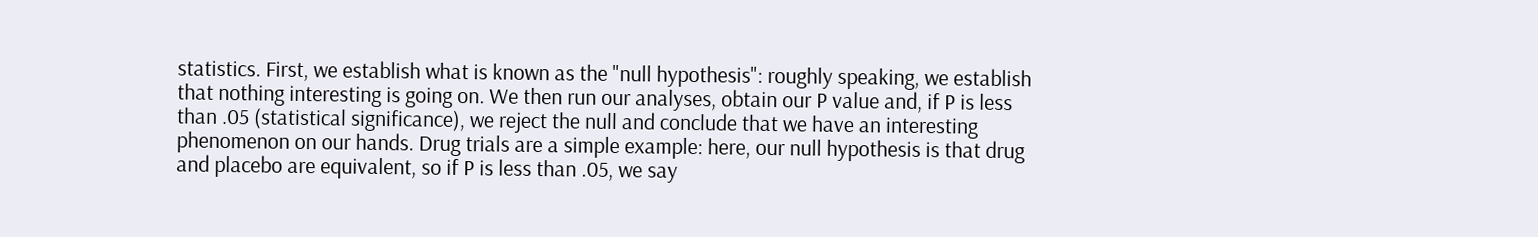statistics. First, we establish what is known as the "null hypothesis": roughly speaking, we establish that nothing interesting is going on. We then run our analyses, obtain our P value and, if P is less than .05 (statistical significance), we reject the null and conclude that we have an interesting phenomenon on our hands. Drug trials are a simple example: here, our null hypothesis is that drug and placebo are equivalent, so if P is less than .05, we say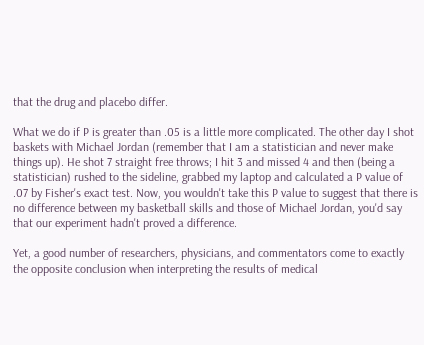that the drug and placebo differ.

What we do if P is greater than .05 is a little more complicated. The other day I shot baskets with Michael Jordan (remember that I am a statistician and never make things up). He shot 7 straight free throws; I hit 3 and missed 4 and then (being a statistician) rushed to the sideline, grabbed my laptop and calculated a P value of .07 by Fisher's exact test. Now, you wouldn't take this P value to suggest that there is no difference between my basketball skills and those of Michael Jordan, you'd say that our experiment hadn't proved a difference.

Yet, a good number of researchers, physicians, and commentators come to exactly the opposite conclusion when interpreting the results of medical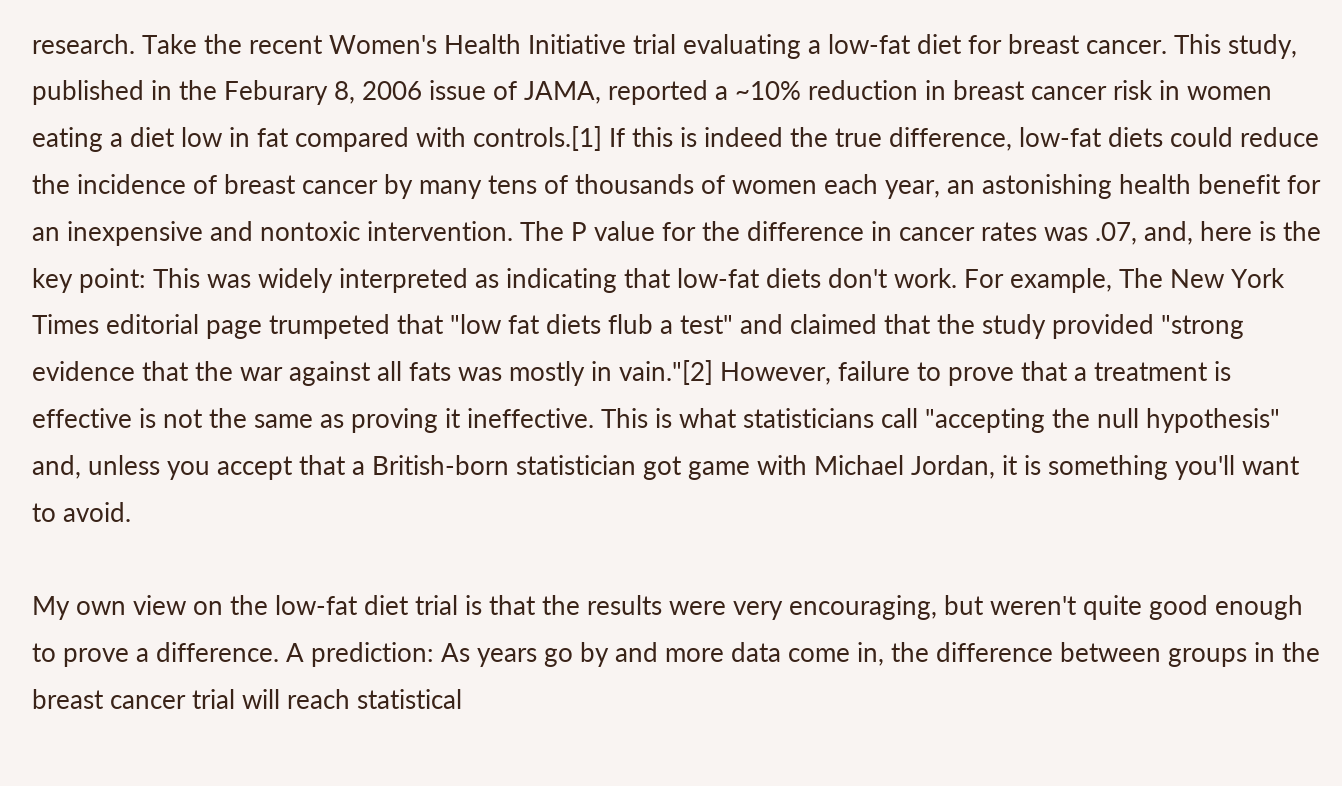research. Take the recent Women's Health Initiative trial evaluating a low-fat diet for breast cancer. This study, published in the Feburary 8, 2006 issue of JAMA, reported a ~10% reduction in breast cancer risk in women eating a diet low in fat compared with controls.[1] If this is indeed the true difference, low-fat diets could reduce the incidence of breast cancer by many tens of thousands of women each year, an astonishing health benefit for an inexpensive and nontoxic intervention. The P value for the difference in cancer rates was .07, and, here is the key point: This was widely interpreted as indicating that low-fat diets don't work. For example, The New York Times editorial page trumpeted that "low fat diets flub a test" and claimed that the study provided "strong evidence that the war against all fats was mostly in vain."[2] However, failure to prove that a treatment is effective is not the same as proving it ineffective. This is what statisticians call "accepting the null hypothesis" and, unless you accept that a British-born statistician got game with Michael Jordan, it is something you'll want to avoid.

My own view on the low-fat diet trial is that the results were very encouraging, but weren't quite good enough to prove a difference. A prediction: As years go by and more data come in, the difference between groups in the breast cancer trial will reach statistical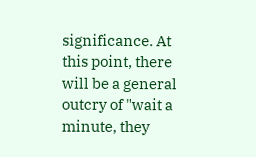significance. At this point, there will be a general outcry of "wait a minute, they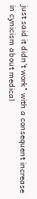just said it didn't work" with a consequent increase in cynicism about medical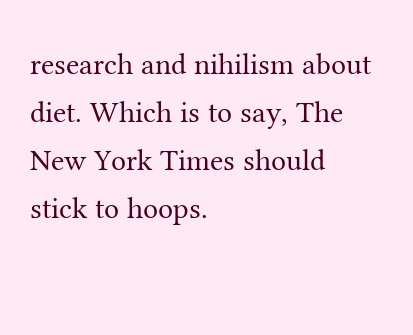research and nihilism about diet. Which is to say, The New York Times should stick to hoops.